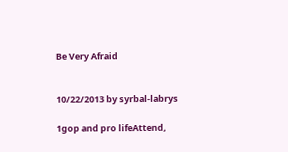Be Very Afraid


10/22/2013 by syrbal-labrys

1gop and pro lifeAttend,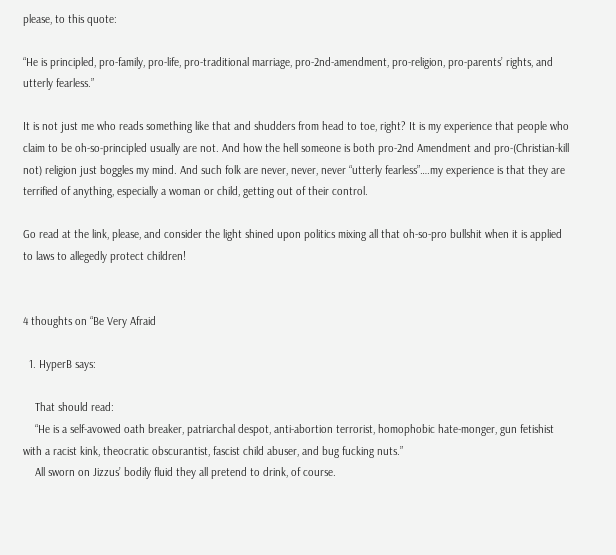please, to this quote:

“He is principled, pro-family, pro-life, pro-traditional marriage, pro-2nd-amendment, pro-religion, pro-parents’ rights, and utterly fearless.”

It is not just me who reads something like that and shudders from head to toe, right? It is my experience that people who claim to be oh-so-principled usually are not. And how the hell someone is both pro-2nd Amendment and pro-(Christian-kill not) religion just boggles my mind. And such folk are never, never, never “utterly fearless”….my experience is that they are terrified of anything, especially a woman or child, getting out of their control.

Go read at the link, please, and consider the light shined upon politics mixing all that oh-so-pro bullshit when it is applied to laws to allegedly protect children!


4 thoughts on “Be Very Afraid

  1. HyperB says:

    That should read:
    “He is a self-avowed oath breaker, patriarchal despot, anti-abortion terrorist, homophobic hate-monger, gun fetishist with a racist kink, theocratic obscurantist, fascist child abuser, and bug fucking nuts.”
    All sworn on Jizzus’ bodily fluid they all pretend to drink, of course.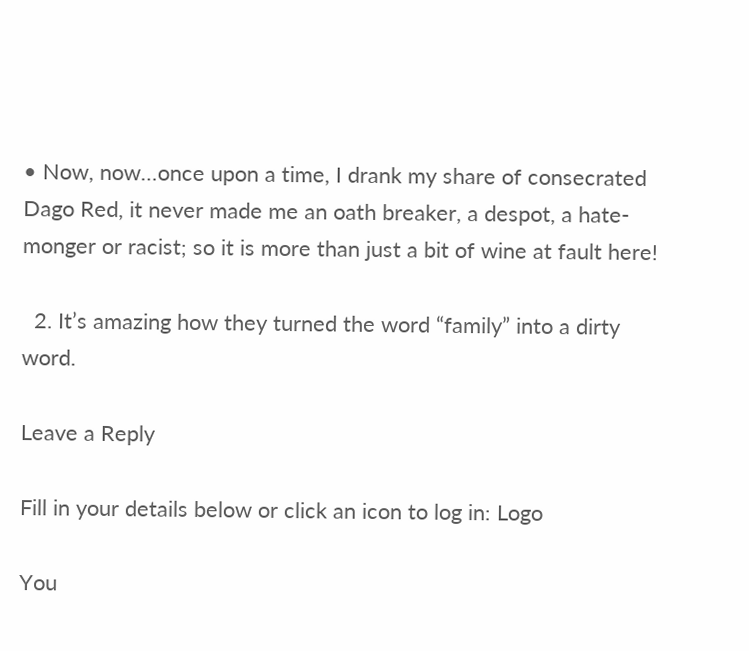• Now, now…once upon a time, I drank my share of consecrated Dago Red, it never made me an oath breaker, a despot, a hate-monger or racist; so it is more than just a bit of wine at fault here!

  2. It’s amazing how they turned the word “family” into a dirty word.

Leave a Reply

Fill in your details below or click an icon to log in: Logo

You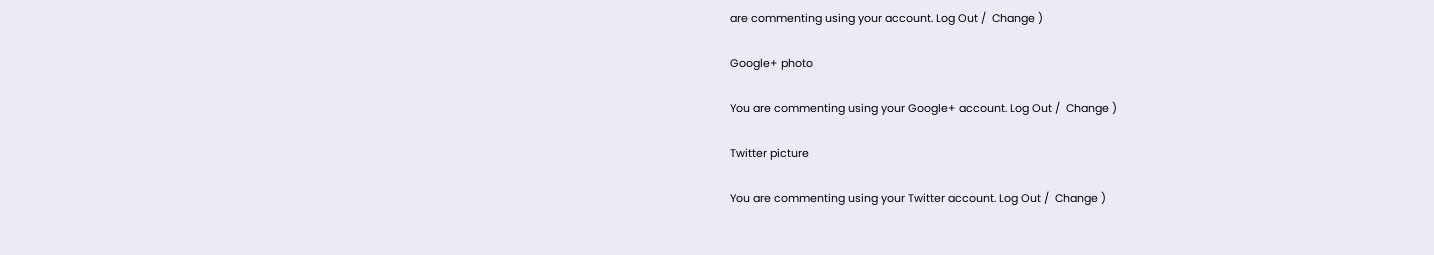are commenting using your account. Log Out /  Change )

Google+ photo

You are commenting using your Google+ account. Log Out /  Change )

Twitter picture

You are commenting using your Twitter account. Log Out /  Change )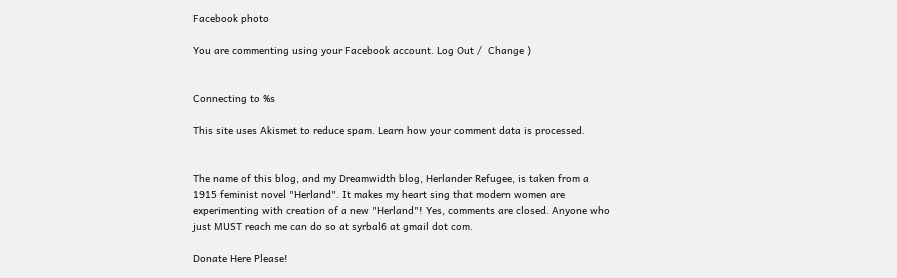Facebook photo

You are commenting using your Facebook account. Log Out /  Change )


Connecting to %s

This site uses Akismet to reduce spam. Learn how your comment data is processed.


The name of this blog, and my Dreamwidth blog, Herlander Refugee, is taken from a 1915 feminist novel "Herland". It makes my heart sing that modern women are experimenting with creation of a new "Herland"! Yes, comments are closed. Anyone who just MUST reach me can do so at syrbal6 at gmail dot com.

Donate Here Please!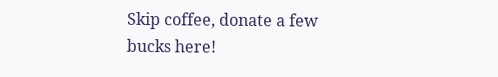Skip coffee, donate a few bucks here!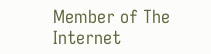Member of The Internet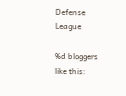Defense League

%d bloggers like this: